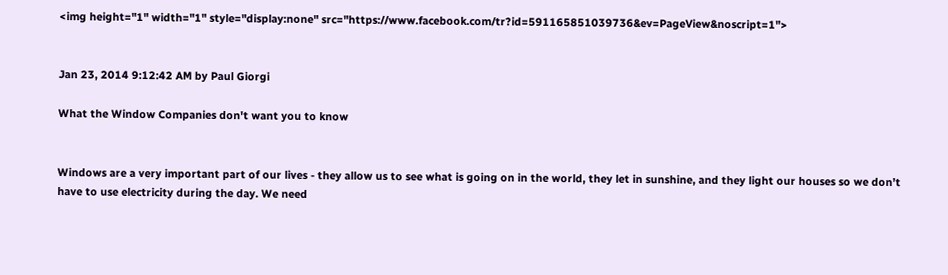<img height="1" width="1" style="display:none" src="https://www.facebook.com/tr?id=591165851039736&ev=PageView&noscript=1">


Jan 23, 2014 9:12:42 AM by Paul Giorgi

What the Window Companies don't want you to know


Windows are a very important part of our lives - they allow us to see what is going on in the world, they let in sunshine, and they light our houses so we don’t have to use electricity during the day. We need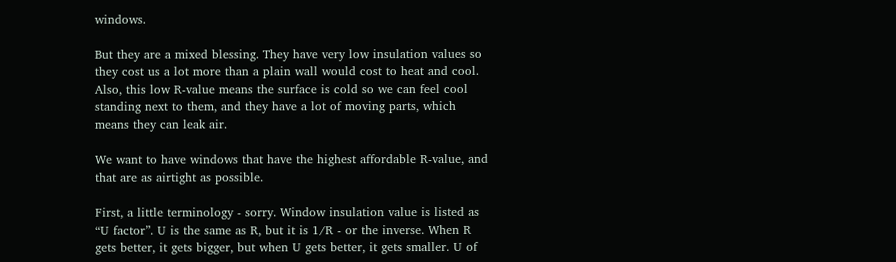windows.

But they are a mixed blessing. They have very low insulation values so they cost us a lot more than a plain wall would cost to heat and cool. Also, this low R-value means the surface is cold so we can feel cool standing next to them, and they have a lot of moving parts, which means they can leak air.

We want to have windows that have the highest affordable R-value, and that are as airtight as possible.

First, a little terminology - sorry. Window insulation value is listed as “U factor”. U is the same as R, but it is 1/R - or the inverse. When R gets better, it gets bigger, but when U gets better, it gets smaller. U of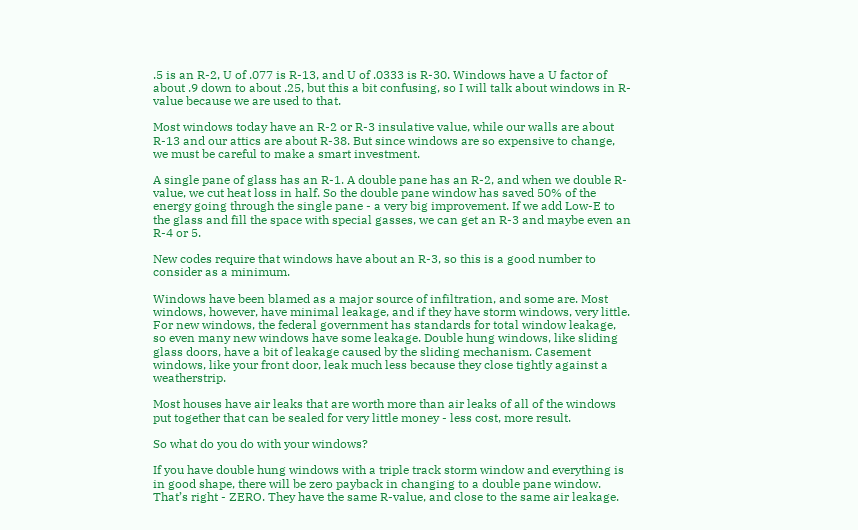.5 is an R-2, U of .077 is R-13, and U of .0333 is R-30. Windows have a U factor of about .9 down to about .25, but this a bit confusing, so I will talk about windows in R-value because we are used to that.

Most windows today have an R-2 or R-3 insulative value, while our walls are about R-13 and our attics are about R-38. But since windows are so expensive to change, we must be careful to make a smart investment.

A single pane of glass has an R-1. A double pane has an R-2, and when we double R-value, we cut heat loss in half. So the double pane window has saved 50% of the energy going through the single pane - a very big improvement. If we add Low-E to the glass and fill the space with special gasses, we can get an R-3 and maybe even an R-4 or 5.

New codes require that windows have about an R-3, so this is a good number to consider as a minimum.

Windows have been blamed as a major source of infiltration, and some are. Most windows, however, have minimal leakage, and if they have storm windows, very little. For new windows, the federal government has standards for total window leakage, so even many new windows have some leakage. Double hung windows, like sliding glass doors, have a bit of leakage caused by the sliding mechanism. Casement windows, like your front door, leak much less because they close tightly against a weatherstrip.

Most houses have air leaks that are worth more than air leaks of all of the windows put together that can be sealed for very little money - less cost, more result.

So what do you do with your windows?

If you have double hung windows with a triple track storm window and everything is in good shape, there will be zero payback in changing to a double pane window. That’s right - ZERO. They have the same R-value, and close to the same air leakage.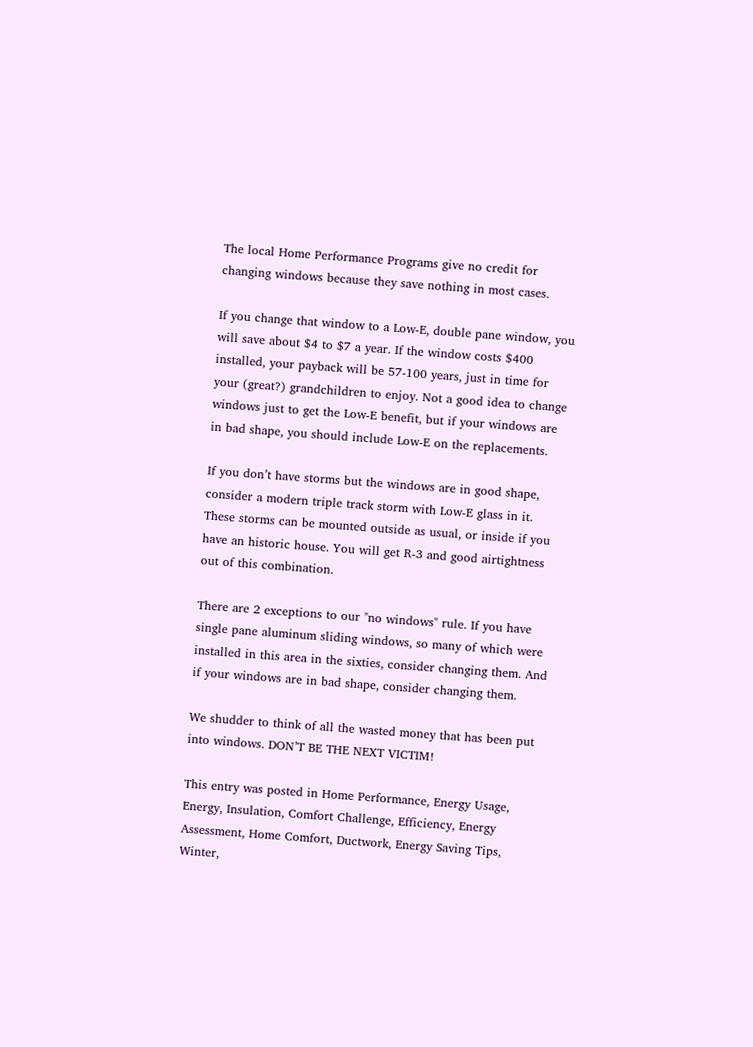The local Home Performance Programs give no credit for changing windows because they save nothing in most cases.

If you change that window to a Low-E, double pane window, you will save about $4 to $7 a year. If the window costs $400 installed, your payback will be 57-100 years, just in time for your (great?) grandchildren to enjoy. Not a good idea to change windows just to get the Low-E benefit, but if your windows are in bad shape, you should include Low-E on the replacements.

If you don’t have storms but the windows are in good shape, consider a modern triple track storm with Low-E glass in it. These storms can be mounted outside as usual, or inside if you have an historic house. You will get R-3 and good airtightness out of this combination.

There are 2 exceptions to our "no windows" rule. If you have single pane aluminum sliding windows, so many of which were installed in this area in the sixties, consider changing them. And if your windows are in bad shape, consider changing them.

We shudder to think of all the wasted money that has been put into windows. DON’T BE THE NEXT VICTIM!

This entry was posted in Home Performance, Energy Usage, Energy, Insulation, Comfort Challenge, Efficiency, Energy Assessment, Home Comfort, Ductwork, Energy Saving Tips, Winter,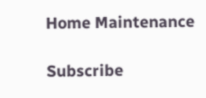Home Maintenance

Subscribe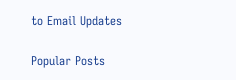to Email Updates

Popular Posts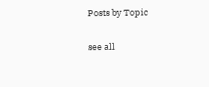Posts by Topic

see all